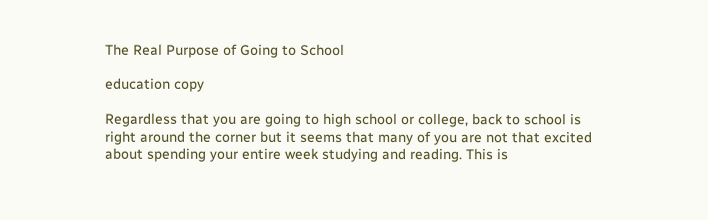The Real Purpose of Going to School

education copy

Regardless that you are going to high school or college, back to school is right around the corner but it seems that many of you are not that excited about spending your entire week studying and reading. This is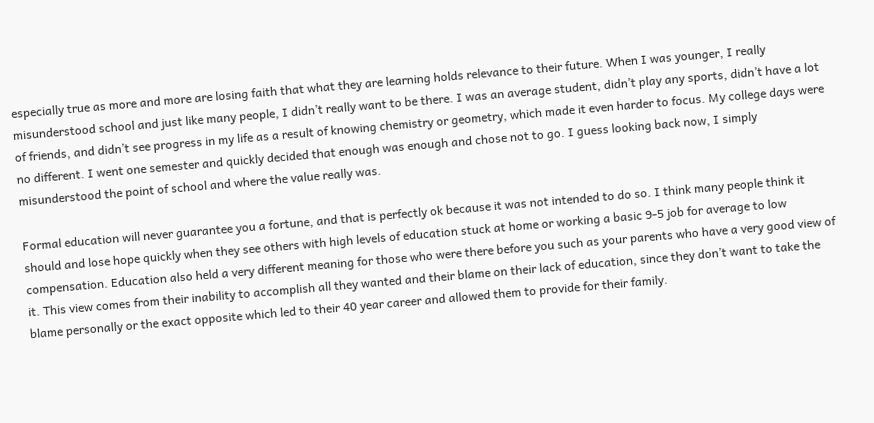especially true as more and more are losing faith that what they are learning holds relevance to their future. When I was younger, I really misunderstood school and just like many people, I didn’t really want to be there. I was an average student, didn’t play any sports, didn’t have a lot of friends, and didn’t see progress in my life as a result of knowing chemistry or geometry, which made it even harder to focus. My college days were no different. I went one semester and quickly decided that enough was enough and chose not to go. I guess looking back now, I simply misunderstood the point of school and where the value really was.

Formal education will never guarantee you a fortune, and that is perfectly ok because it was not intended to do so. I think many people think it should and lose hope quickly when they see others with high levels of education stuck at home or working a basic 9-5 job for average to low compensation. Education also held a very different meaning for those who were there before you such as your parents who have a very good view of it. This view comes from their inability to accomplish all they wanted and their blame on their lack of education, since they don’t want to take the blame personally or the exact opposite which led to their 40 year career and allowed them to provide for their family.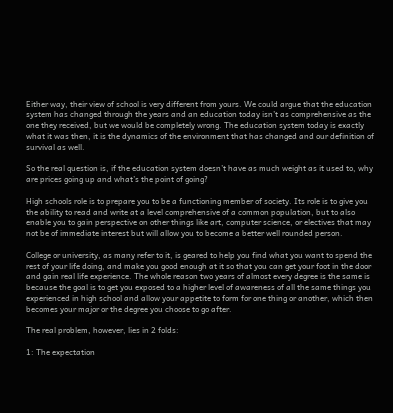Either way, their view of school is very different from yours. We could argue that the education system has changed through the years and an education today isn’t as comprehensive as the one they received, but we would be completely wrong. The education system today is exactly what it was then, it is the dynamics of the environment that has changed and our definition of survival as well.

So the real question is, if the education system doesn’t have as much weight as it used to, why are prices going up and what’s the point of going?

High schools role is to prepare you to be a functioning member of society. Its role is to give you the ability to read and write at a level comprehensive of a common population, but to also enable you to gain perspective on other things like art, computer science, or electives that may not be of immediate interest but will allow you to become a better well rounded person.

College or university, as many refer to it, is geared to help you find what you want to spend the rest of your life doing, and make you good enough at it so that you can get your foot in the door and gain real life experience. The whole reason two years of almost every degree is the same is because the goal is to get you exposed to a higher level of awareness of all the same things you experienced in high school and allow your appetite to form for one thing or another, which then becomes your major or the degree you choose to go after.

The real problem, however, lies in 2 folds:

1: The expectation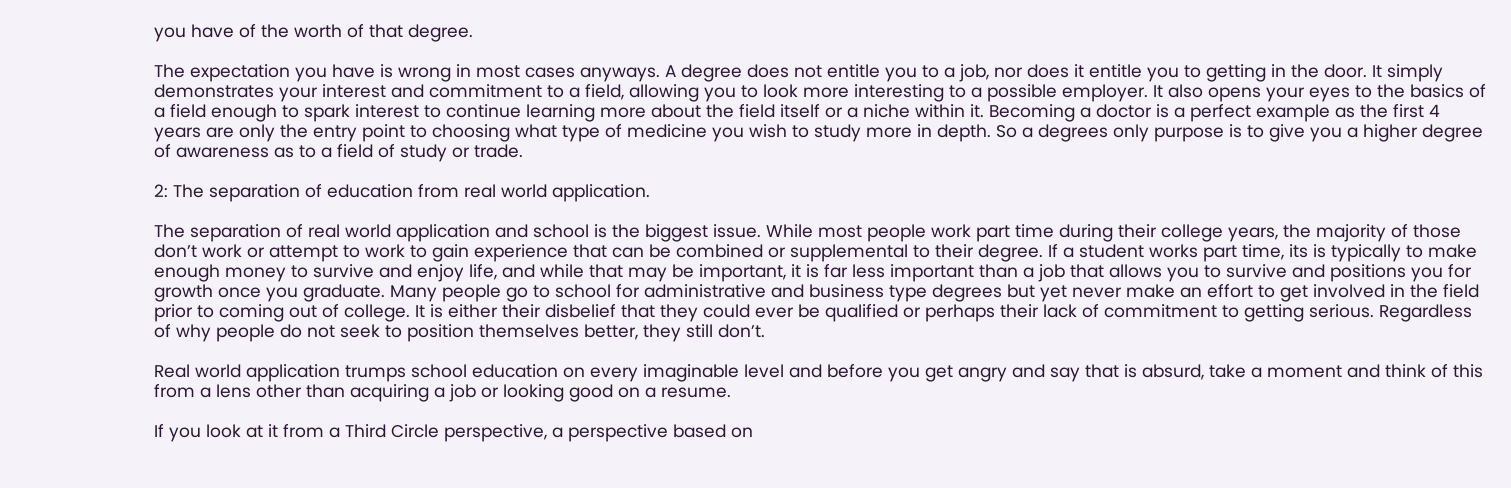you have of the worth of that degree.

The expectation you have is wrong in most cases anyways. A degree does not entitle you to a job, nor does it entitle you to getting in the door. It simply demonstrates your interest and commitment to a field, allowing you to look more interesting to a possible employer. It also opens your eyes to the basics of a field enough to spark interest to continue learning more about the field itself or a niche within it. Becoming a doctor is a perfect example as the first 4 years are only the entry point to choosing what type of medicine you wish to study more in depth. So a degrees only purpose is to give you a higher degree of awareness as to a field of study or trade.

2: The separation of education from real world application.

The separation of real world application and school is the biggest issue. While most people work part time during their college years, the majority of those don’t work or attempt to work to gain experience that can be combined or supplemental to their degree. If a student works part time, its is typically to make enough money to survive and enjoy life, and while that may be important, it is far less important than a job that allows you to survive and positions you for growth once you graduate. Many people go to school for administrative and business type degrees but yet never make an effort to get involved in the field prior to coming out of college. It is either their disbelief that they could ever be qualified or perhaps their lack of commitment to getting serious. Regardless of why people do not seek to position themselves better, they still don’t.

Real world application trumps school education on every imaginable level and before you get angry and say that is absurd, take a moment and think of this from a lens other than acquiring a job or looking good on a resume.

If you look at it from a Third Circle perspective, a perspective based on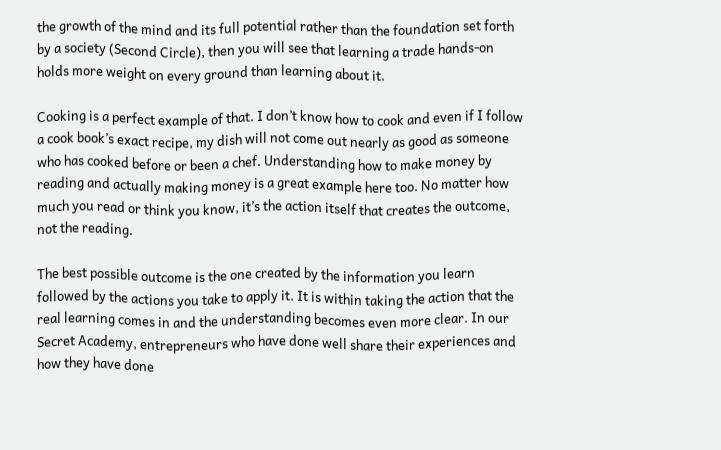the growth of the mind and its full potential rather than the foundation set forth by a society (Second Circle), then you will see that learning a trade hands-on holds more weight on every ground than learning about it.

Cooking is a perfect example of that. I don’t know how to cook and even if I follow a cook book’s exact recipe, my dish will not come out nearly as good as someone who has cooked before or been a chef. Understanding how to make money by reading and actually making money is a great example here too. No matter how much you read or think you know, it’s the action itself that creates the outcome, not the reading.

The best possible outcome is the one created by the information you learn followed by the actions you take to apply it. It is within taking the action that the real learning comes in and the understanding becomes even more clear. In our Secret Academy, entrepreneurs who have done well share their experiences and how they have done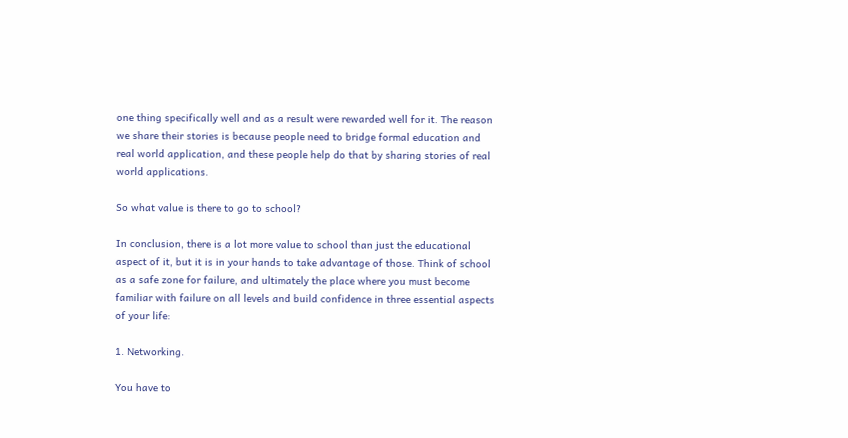one thing specifically well and as a result were rewarded well for it. The reason we share their stories is because people need to bridge formal education and real world application, and these people help do that by sharing stories of real world applications.

So what value is there to go to school?

In conclusion, there is a lot more value to school than just the educational aspect of it, but it is in your hands to take advantage of those. Think of school as a safe zone for failure, and ultimately the place where you must become familiar with failure on all levels and build confidence in three essential aspects of your life:

1. Networking.

You have to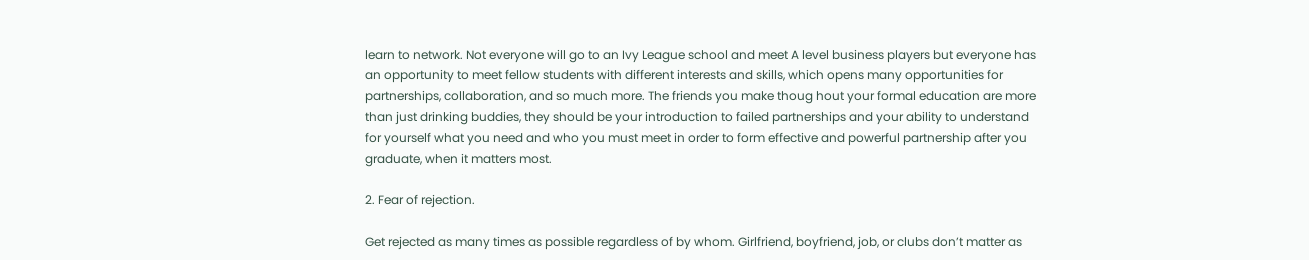learn to network. Not everyone will go to an Ivy League school and meet A level business players but everyone has an opportunity to meet fellow students with different interests and skills, which opens many opportunities for partnerships, collaboration, and so much more. The friends you make thoug hout your formal education are more than just drinking buddies, they should be your introduction to failed partnerships and your ability to understand for yourself what you need and who you must meet in order to form effective and powerful partnership after you graduate, when it matters most.

2. Fear of rejection.

Get rejected as many times as possible regardless of by whom. Girlfriend, boyfriend, job, or clubs don’t matter as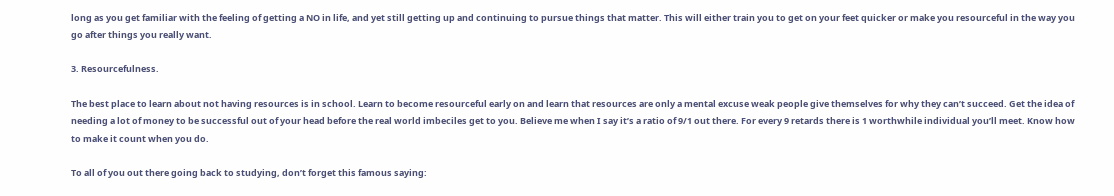long as you get familiar with the feeling of getting a NO in life, and yet still getting up and continuing to pursue things that matter. This will either train you to get on your feet quicker or make you resourceful in the way you go after things you really want.

3. Resourcefulness.

The best place to learn about not having resources is in school. Learn to become resourceful early on and learn that resources are only a mental excuse weak people give themselves for why they can’t succeed. Get the idea of needing a lot of money to be successful out of your head before the real world imbeciles get to you. Believe me when I say it’s a ratio of 9/1 out there. For every 9 retards there is 1 worthwhile individual you’ll meet. Know how to make it count when you do.

To all of you out there going back to studying, don’t forget this famous saying: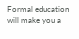Formal education will make you a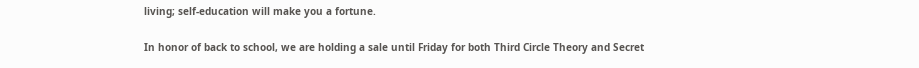living; self-education will make you a fortune.

In honor of back to school, we are holding a sale until Friday for both Third Circle Theory and Secret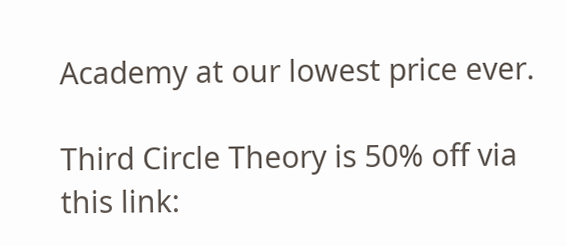Academy at our lowest price ever.

Third Circle Theory is 50% off via this link: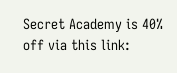Secret Academy is 40% off via this link: